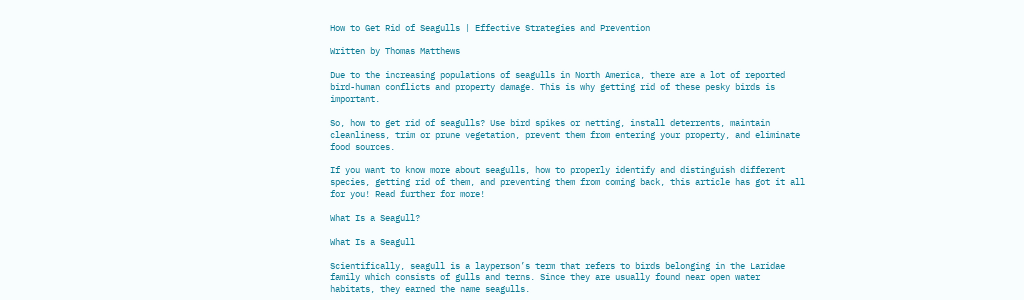How to Get Rid of Seagulls | Effective Strategies and Prevention

Written by Thomas Matthews

Due to the increasing populations of seagulls in North America, there are a lot of reported bird-human conflicts and property damage. This is why getting rid of these pesky birds is important.

So, how to get rid of seagulls? Use bird spikes or netting, install deterrents, maintain cleanliness, trim or prune vegetation, prevent them from entering your property, and eliminate food sources.

If you want to know more about seagulls, how to properly identify and distinguish different species, getting rid of them, and preventing them from coming back, this article has got it all for you! Read further for more!

What Is a Seagull?

What Is a Seagull

Scientifically, seagull is a layperson’s term that refers to birds belonging in the Laridae family which consists of gulls and terns. Since they are usually found near open water habitats, they earned the name seagulls.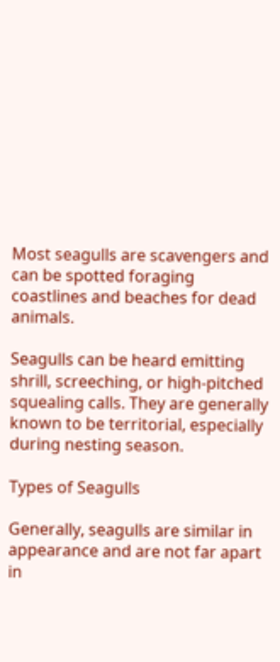Most seagulls are scavengers and can be spotted foraging coastlines and beaches for dead animals.

Seagulls can be heard emitting shrill, screeching, or high-pitched squealing calls. They are generally known to be territorial, especially during nesting season.

Types of Seagulls

Generally, seagulls are similar in appearance and are not far apart in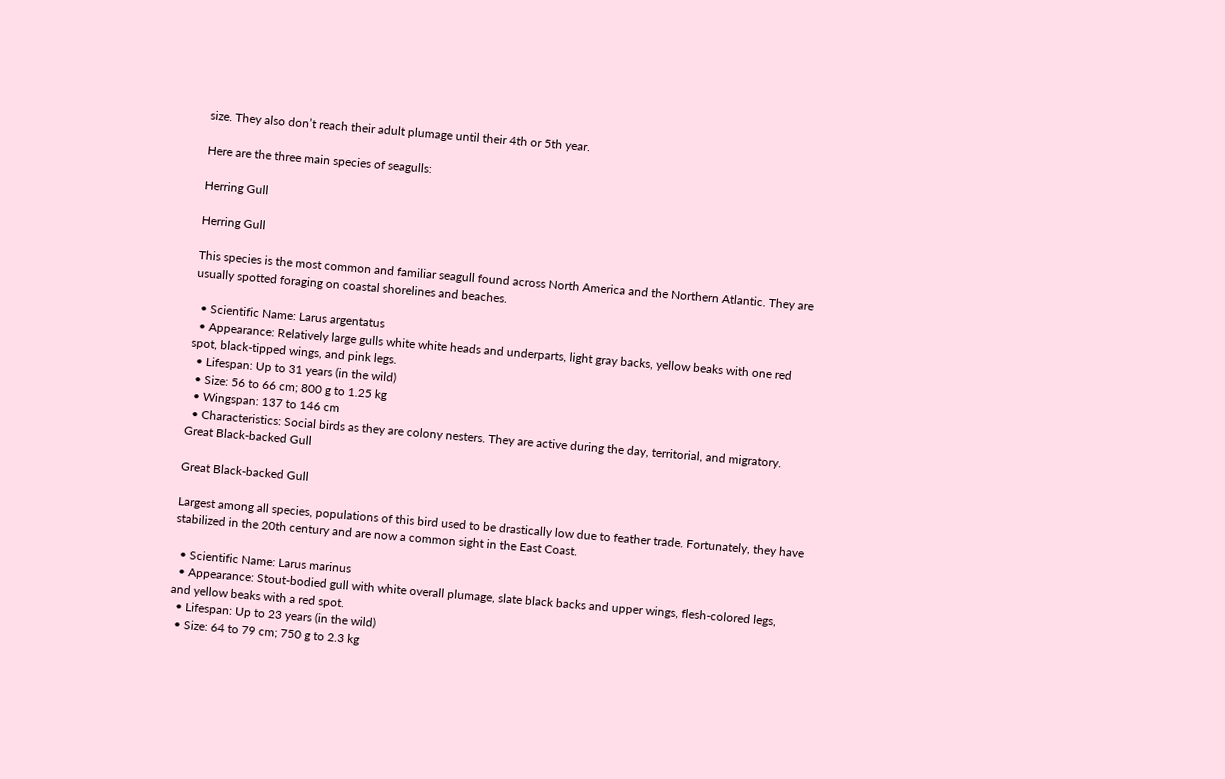size. They also don’t reach their adult plumage until their 4th or 5th year.

Here are the three main species of seagulls:

Herring Gull

Herring Gull

This species is the most common and familiar seagull found across North America and the Northern Atlantic. They are usually spotted foraging on coastal shorelines and beaches.

  • Scientific Name: Larus argentatus
  • Appearance: Relatively large gulls white white heads and underparts, light gray backs, yellow beaks with one red spot, black-tipped wings, and pink legs.
  • Lifespan: Up to 31 years (in the wild)
  • Size: 56 to 66 cm; 800 g to 1.25 kg
  • Wingspan: 137 to 146 cm
  • Characteristics: Social birds as they are colony nesters. They are active during the day, territorial, and migratory.
Great Black-backed Gull

Great Black-backed Gull

Largest among all species, populations of this bird used to be drastically low due to feather trade. Fortunately, they have stabilized in the 20th century and are now a common sight in the East Coast.

  • Scientific Name: Larus marinus
  • Appearance: Stout-bodied gull with white overall plumage, slate black backs and upper wings, flesh-colored legs, and yellow beaks with a red spot.
  • Lifespan: Up to 23 years (in the wild)
  • Size: 64 to 79 cm; 750 g to 2.3 kg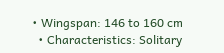• Wingspan: 146 to 160 cm
  • Characteristics: Solitary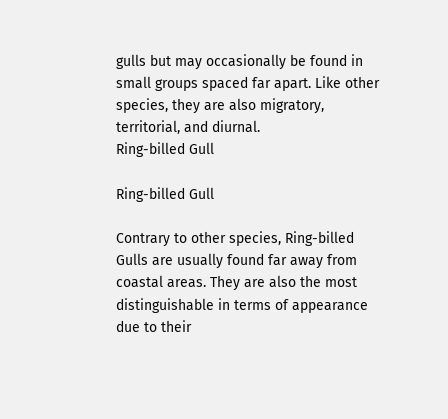gulls but may occasionally be found in small groups spaced far apart. Like other species, they are also migratory, territorial, and diurnal.
Ring-billed Gull

Ring-billed Gull

Contrary to other species, Ring-billed Gulls are usually found far away from coastal areas. They are also the most distinguishable in terms of appearance due to their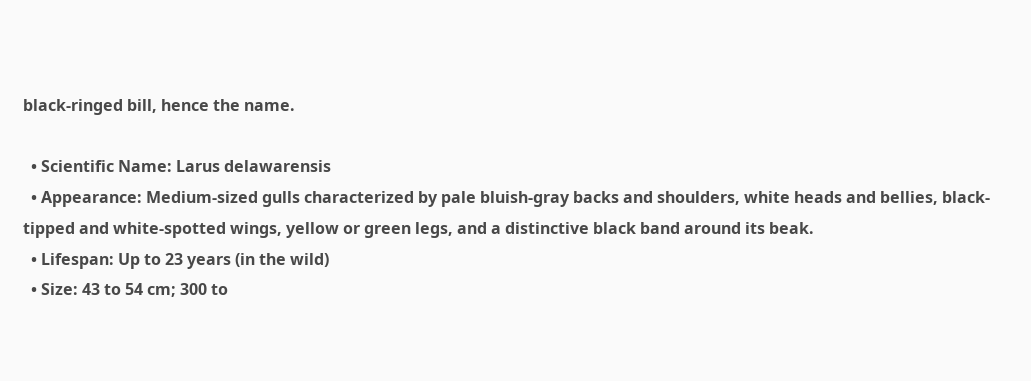black-ringed bill, hence the name.

  • Scientific Name: Larus delawarensis
  • Appearance: Medium-sized gulls characterized by pale bluish-gray backs and shoulders, white heads and bellies, black-tipped and white-spotted wings, yellow or green legs, and a distinctive black band around its beak.
  • Lifespan: Up to 23 years (in the wild)
  • Size: 43 to 54 cm; 300 to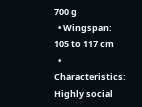700 g
  • Wingspan: 105 to 117 cm
  • Characteristics: Highly social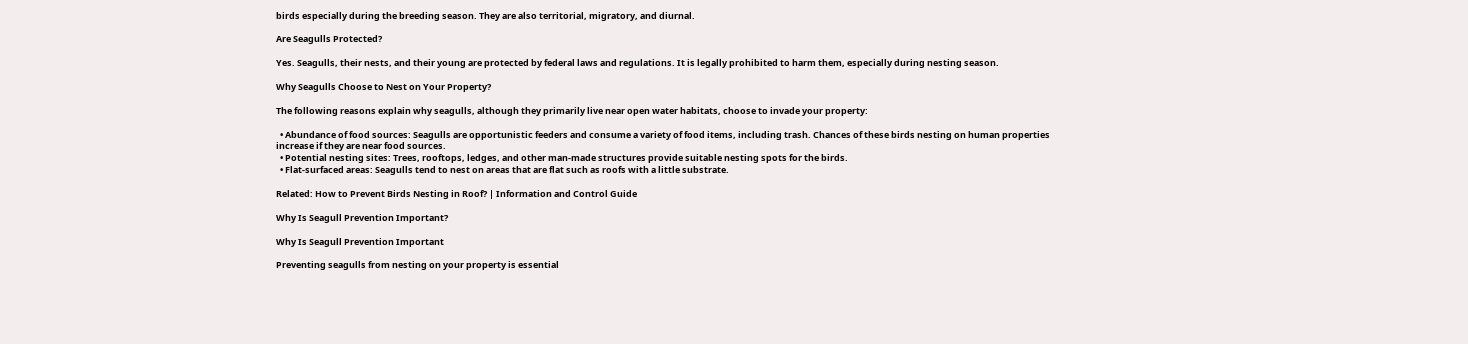birds especially during the breeding season. They are also territorial, migratory, and diurnal.

Are Seagulls Protected?

Yes. Seagulls, their nests, and their young are protected by federal laws and regulations. It is legally prohibited to harm them, especially during nesting season.

Why Seagulls Choose to Nest on Your Property?

The following reasons explain why seagulls, although they primarily live near open water habitats, choose to invade your property:

  • Abundance of food sources: Seagulls are opportunistic feeders and consume a variety of food items, including trash. Chances of these birds nesting on human properties increase if they are near food sources.
  • Potential nesting sites: Trees, rooftops, ledges, and other man-made structures provide suitable nesting spots for the birds.
  • Flat-surfaced areas: Seagulls tend to nest on areas that are flat such as roofs with a little substrate.

Related: How to Prevent Birds Nesting in Roof? | Information and Control Guide

Why Is Seagull Prevention Important?

Why Is Seagull Prevention Important

Preventing seagulls from nesting on your property is essential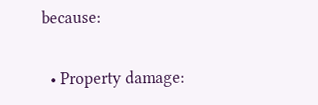because:

  • Property damage: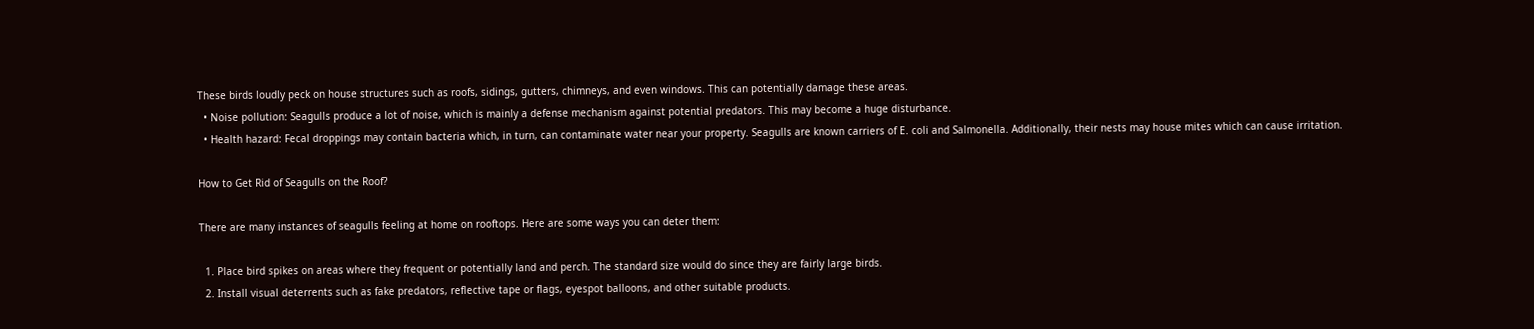These birds loudly peck on house structures such as roofs, sidings, gutters, chimneys, and even windows. This can potentially damage these areas.
  • Noise pollution: Seagulls produce a lot of noise, which is mainly a defense mechanism against potential predators. This may become a huge disturbance.
  • Health hazard: Fecal droppings may contain bacteria which, in turn, can contaminate water near your property. Seagulls are known carriers of E. coli and Salmonella. Additionally, their nests may house mites which can cause irritation.

How to Get Rid of Seagulls on the Roof?

There are many instances of seagulls feeling at home on rooftops. Here are some ways you can deter them:

  1. Place bird spikes on areas where they frequent or potentially land and perch. The standard size would do since they are fairly large birds.
  2. Install visual deterrents such as fake predators, reflective tape or flags, eyespot balloons, and other suitable products.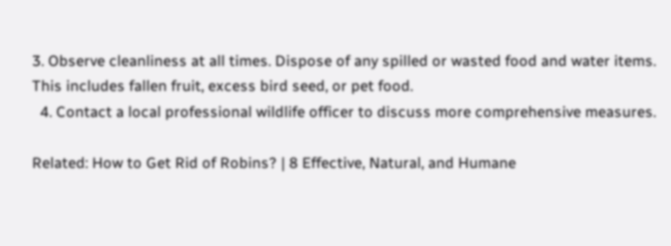3. Observe cleanliness at all times. Dispose of any spilled or wasted food and water items. This includes fallen fruit, excess bird seed, or pet food.
  4. Contact a local professional wildlife officer to discuss more comprehensive measures.

Related: How to Get Rid of Robins? | 8 Effective, Natural, and Humane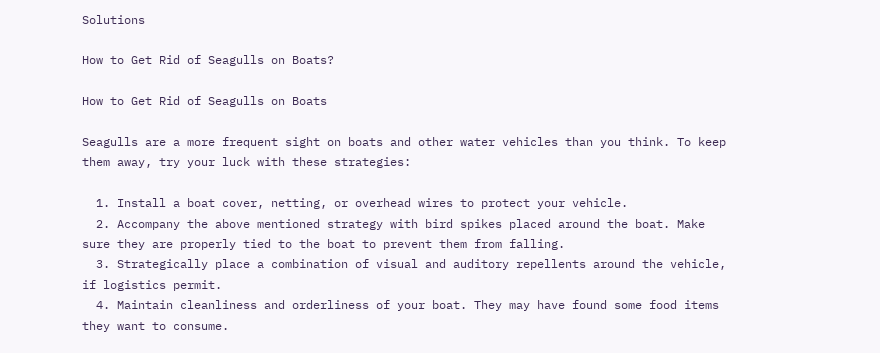Solutions

How to Get Rid of Seagulls on Boats?

How to Get Rid of Seagulls on Boats

Seagulls are a more frequent sight on boats and other water vehicles than you think. To keep them away, try your luck with these strategies:

  1. Install a boat cover, netting, or overhead wires to protect your vehicle.
  2. Accompany the above mentioned strategy with bird spikes placed around the boat. Make sure they are properly tied to the boat to prevent them from falling.
  3. Strategically place a combination of visual and auditory repellents around the vehicle, if logistics permit.
  4. Maintain cleanliness and orderliness of your boat. They may have found some food items they want to consume.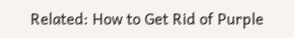Related: How to Get Rid of Purple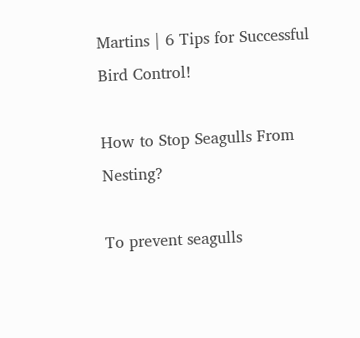Martins | 6 Tips for Successful Bird Control!

How to Stop Seagulls From Nesting?

To prevent seagulls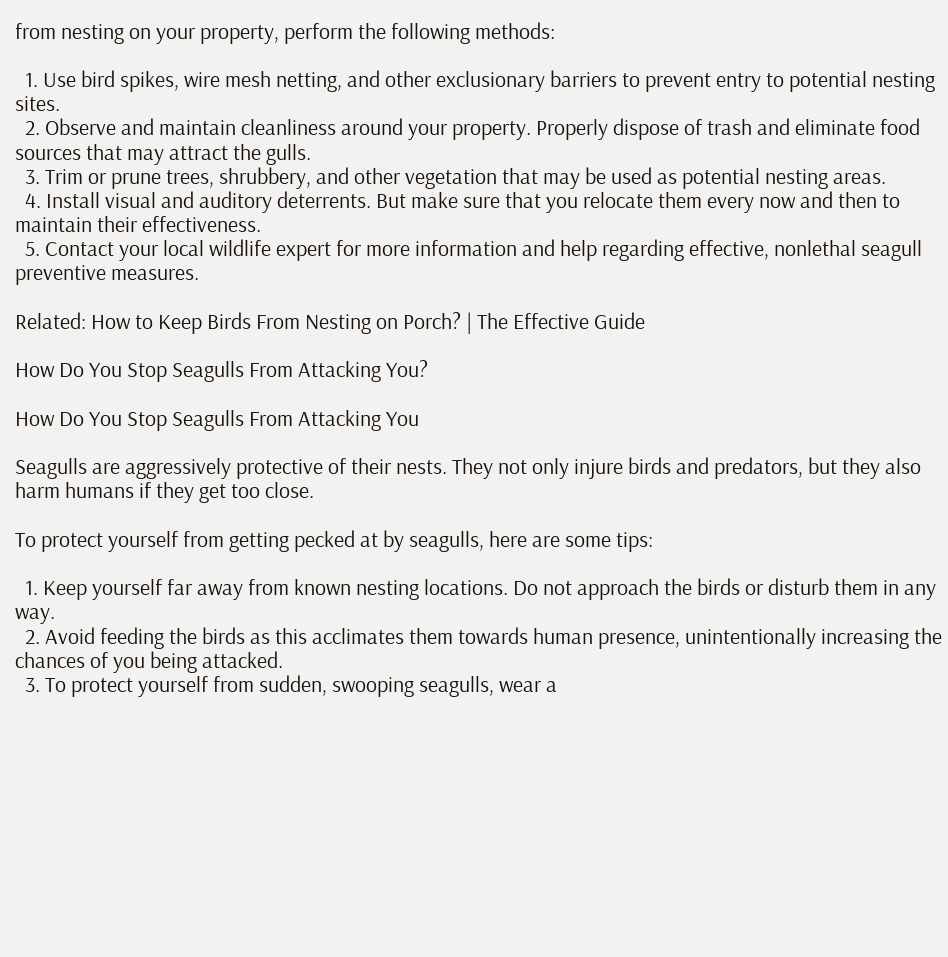from nesting on your property, perform the following methods:

  1. Use bird spikes, wire mesh netting, and other exclusionary barriers to prevent entry to potential nesting sites.
  2. Observe and maintain cleanliness around your property. Properly dispose of trash and eliminate food sources that may attract the gulls.
  3. Trim or prune trees, shrubbery, and other vegetation that may be used as potential nesting areas.
  4. Install visual and auditory deterrents. But make sure that you relocate them every now and then to maintain their effectiveness.
  5. Contact your local wildlife expert for more information and help regarding effective, nonlethal seagull preventive measures.

Related: How to Keep Birds From Nesting on Porch? | The Effective Guide

How Do You Stop Seagulls From Attacking You?

How Do You Stop Seagulls From Attacking You

Seagulls are aggressively protective of their nests. They not only injure birds and predators, but they also harm humans if they get too close.

To protect yourself from getting pecked at by seagulls, here are some tips:

  1. Keep yourself far away from known nesting locations. Do not approach the birds or disturb them in any way.
  2. Avoid feeding the birds as this acclimates them towards human presence, unintentionally increasing the chances of you being attacked.
  3. To protect yourself from sudden, swooping seagulls, wear a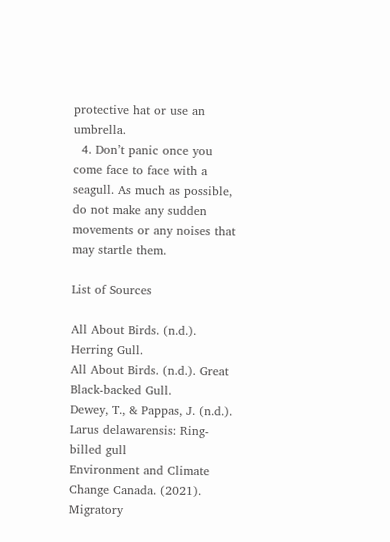protective hat or use an umbrella.
  4. Don’t panic once you come face to face with a seagull. As much as possible, do not make any sudden movements or any noises that may startle them.

List of Sources

All About Birds. (n.d.). Herring Gull.
All About Birds. (n.d.). Great Black-backed Gull.
Dewey, T., & Pappas, J. (n.d.). Larus delawarensis: Ring-billed gull
Environment and Climate Change Canada. (2021). Migratory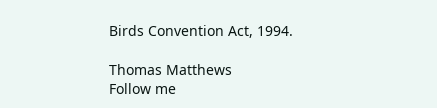Birds Convention Act, 1994.

Thomas Matthews
Follow me